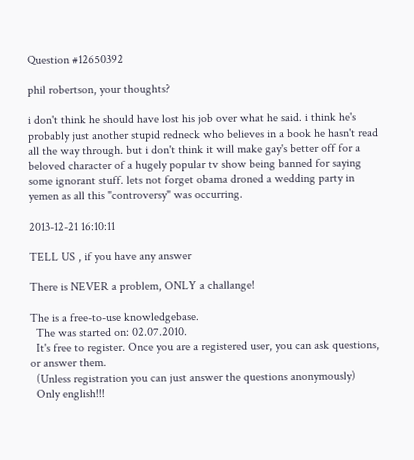Question #12650392

phil robertson, your thoughts?

i don't think he should have lost his job over what he said. i think he's probably just another stupid redneck who believes in a book he hasn't read all the way through. but i don't think it will make gay's better off for a beloved character of a hugely popular tv show being banned for saying some ignorant stuff. lets not forget obama droned a wedding party in yemen as all this "controversy" was occurring.

2013-12-21 16:10:11

TELL US , if you have any answer

There is NEVER a problem, ONLY a challange!

The is a free-to-use knowledgebase.
  The was started on: 02.07.2010.
  It's free to register. Once you are a registered user, you can ask questions, or answer them.
  (Unless registration you can just answer the questions anonymously)
  Only english!!!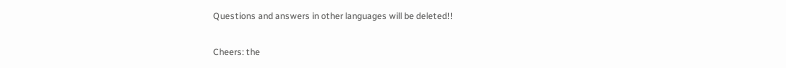Questions and answers in other languages will be deleted!!

Cheers: the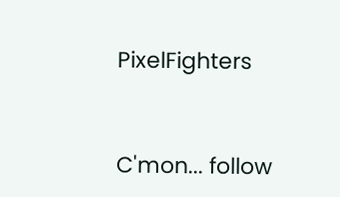PixelFighters


C'mon... follow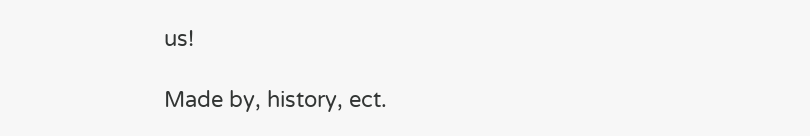us!

Made by, history, ect.